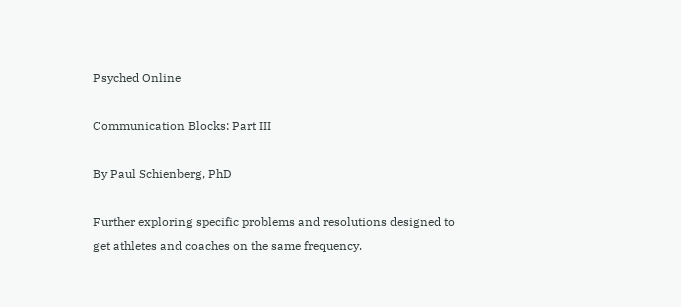Psyched Online

Communication Blocks: Part III

By Paul Schienberg, PhD

Further exploring specific problems and resolutions designed to get athletes and coaches on the same frequency.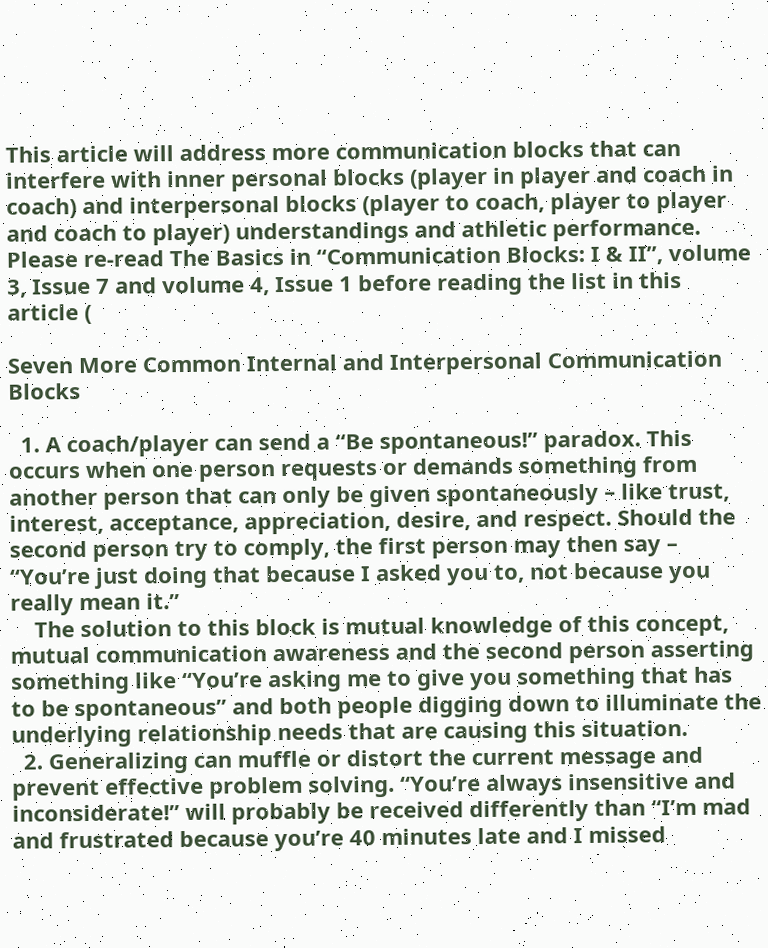This article will address more communication blocks that can interfere with inner personal blocks (player in player and coach in coach) and interpersonal blocks (player to coach, player to player and coach to player) understandings and athletic performance. Please re-read The Basics in “Communication Blocks: I & II”, volume 3, Issue 7 and volume 4, Issue 1 before reading the list in this article (

Seven More Common Internal and Interpersonal Communication Blocks

  1. A coach/player can send a “Be spontaneous!” paradox. This occurs when one person requests or demands something from another person that can only be given spontaneously – like trust, interest, acceptance, appreciation, desire, and respect. Should the second person try to comply, the first person may then say – “You’re just doing that because I asked you to, not because you really mean it.”
    The solution to this block is mutual knowledge of this concept, mutual communication awareness and the second person asserting something like “You’re asking me to give you something that has to be spontaneous” and both people digging down to illuminate the underlying relationship needs that are causing this situation.
  2. Generalizing can muffle or distort the current message and prevent effective problem solving. “You’re always insensitive and inconsiderate!” will probably be received differently than “I’m mad and frustrated because you’re 40 minutes late and I missed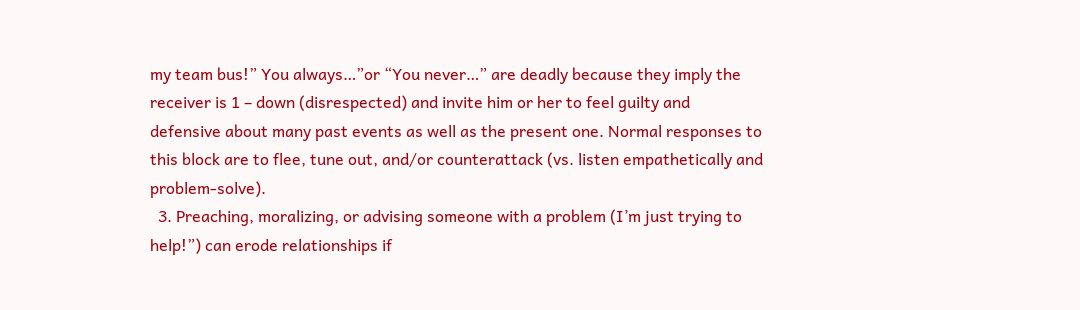my team bus!” You always…”or “You never…” are deadly because they imply the receiver is 1 – down (disrespected) and invite him or her to feel guilty and defensive about many past events as well as the present one. Normal responses to this block are to flee, tune out, and/or counterattack (vs. listen empathetically and problem-solve).
  3. Preaching, moralizing, or advising someone with a problem (I’m just trying to help!”) can erode relationships if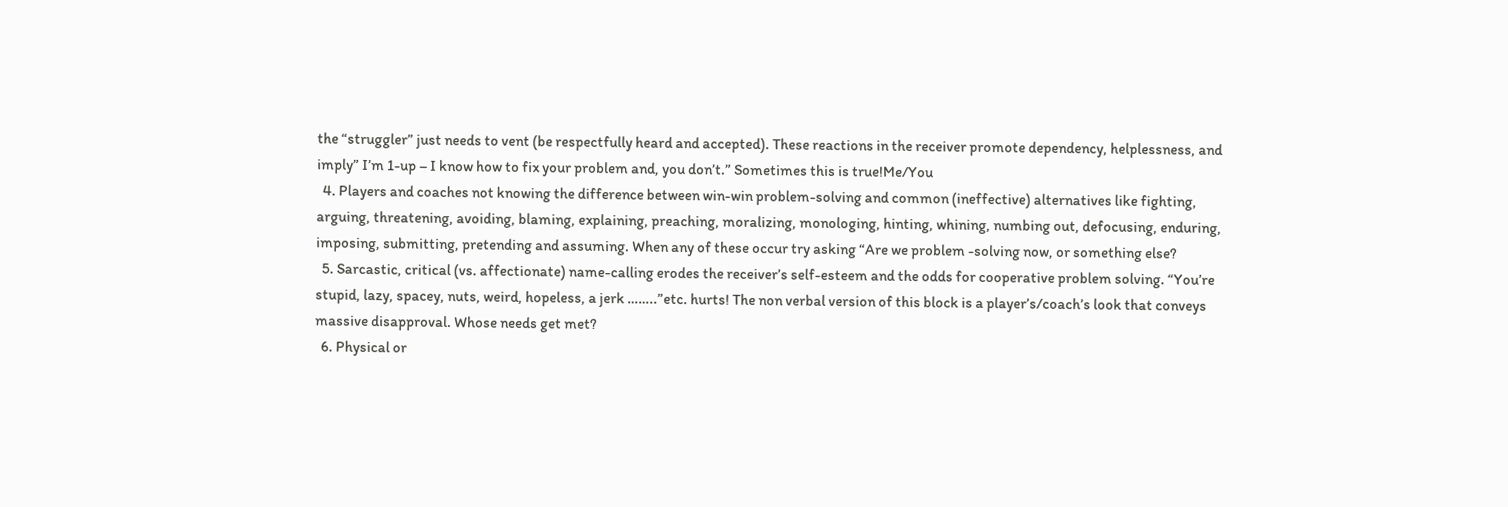the “struggler” just needs to vent (be respectfully heard and accepted). These reactions in the receiver promote dependency, helplessness, and imply” I’m 1-up – I know how to fix your problem and, you don’t.” Sometimes this is true!Me/You
  4. Players and coaches not knowing the difference between win-win problem-solving and common (ineffective) alternatives like fighting, arguing, threatening, avoiding, blaming, explaining, preaching, moralizing, monologing, hinting, whining, numbing out, defocusing, enduring, imposing, submitting, pretending and assuming. When any of these occur try asking “Are we problem -solving now, or something else?
  5. Sarcastic, critical (vs. affectionate) name-calling erodes the receiver’s self-esteem and the odds for cooperative problem solving. “You’re stupid, lazy, spacey, nuts, weird, hopeless, a jerk ……..”etc. hurts! The non verbal version of this block is a player’s/coach’s look that conveys massive disapproval. Whose needs get met?
  6. Physical or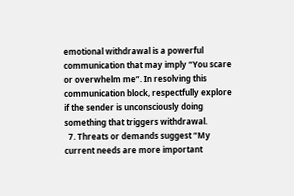emotional withdrawal is a powerful communication that may imply “You scare or overwhelm me”. In resolving this communication block, respectfully explore if the sender is unconsciously doing something that triggers withdrawal.
  7. Threats or demands suggest “My current needs are more important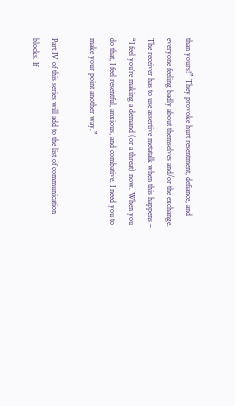than yours!” They provoke hurt resentment, defiance, and everyone feeling badly about themselves and/or the exchange. The receiver has to use assertive metatalk when this happens – “I feel you’re making a demand (or a threat) now. When you do that, I feel resentful, anxious, and combative. I need you to make your point another way.”

Part IV of this series will add to the list of communication blocks. If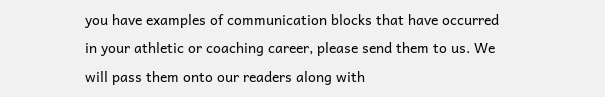you have examples of communication blocks that have occurred in your athletic or coaching career, please send them to us. We will pass them onto our readers along with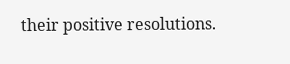their positive resolutions.